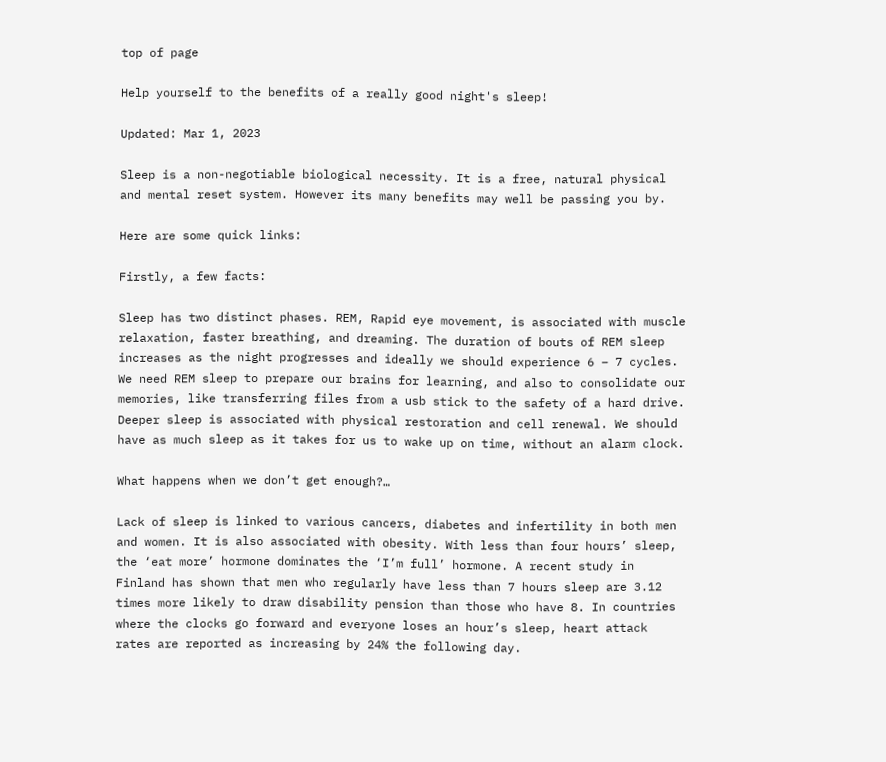top of page

Help yourself to the benefits of a really good night's sleep!

Updated: Mar 1, 2023

Sleep is a non-negotiable biological necessity. It is a free, natural physical and mental reset system. However its many benefits may well be passing you by.

Here are some quick links:

Firstly, a few facts:

Sleep has two distinct phases. REM, Rapid eye movement, is associated with muscle relaxation, faster breathing, and dreaming. The duration of bouts of REM sleep increases as the night progresses and ideally we should experience 6 – 7 cycles. We need REM sleep to prepare our brains for learning, and also to consolidate our memories, like transferring files from a usb stick to the safety of a hard drive. Deeper sleep is associated with physical restoration and cell renewal. We should have as much sleep as it takes for us to wake up on time, without an alarm clock.

What happens when we don’t get enough?…

Lack of sleep is linked to various cancers, diabetes and infertility in both men and women. It is also associated with obesity. With less than four hours’ sleep, the ‘eat more’ hormone dominates the ‘I’m full’ hormone. A recent study in Finland has shown that men who regularly have less than 7 hours sleep are 3.12 times more likely to draw disability pension than those who have 8. In countries where the clocks go forward and everyone loses an hour’s sleep, heart attack rates are reported as increasing by 24% the following day.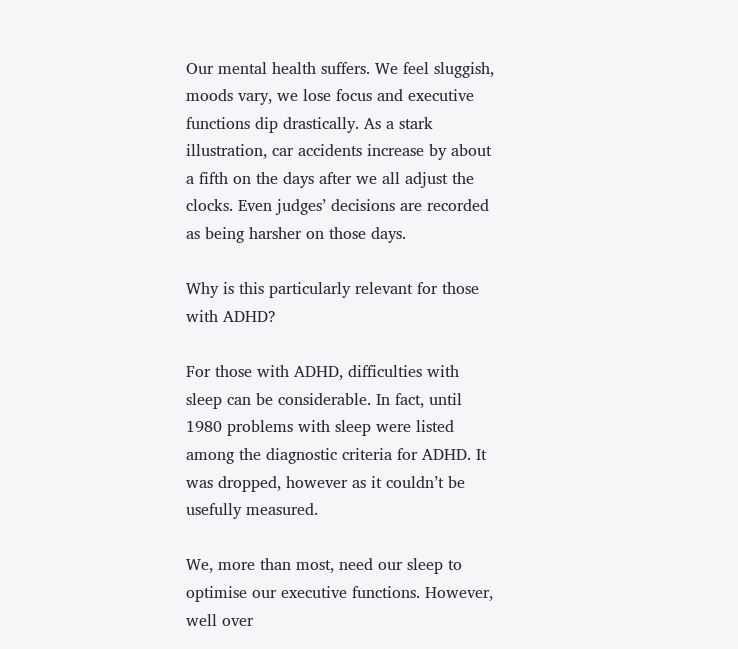Our mental health suffers. We feel sluggish, moods vary, we lose focus and executive functions dip drastically. As a stark illustration, car accidents increase by about a fifth on the days after we all adjust the clocks. Even judges’ decisions are recorded as being harsher on those days.

Why is this particularly relevant for those with ADHD?

For those with ADHD, difficulties with sleep can be considerable. In fact, until 1980 problems with sleep were listed among the diagnostic criteria for ADHD. It was dropped, however as it couldn’t be usefully measured.

We, more than most, need our sleep to optimise our executive functions. However, well over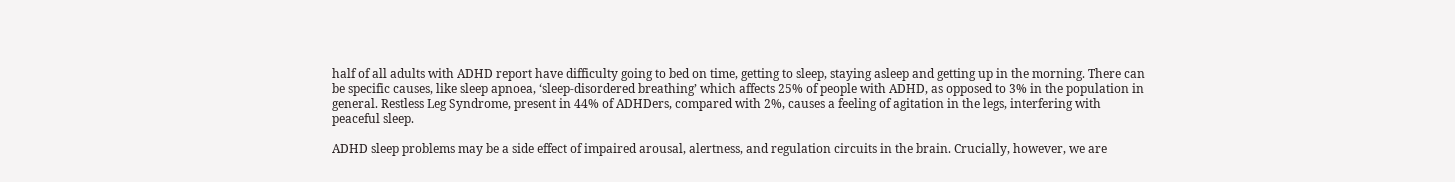half of all adults with ADHD report have difficulty going to bed on time, getting to sleep, staying asleep and getting up in the morning. There can be specific causes, like sleep apnoea, ‘sleep-disordered breathing’ which affects 25% of people with ADHD, as opposed to 3% in the population in general. Restless Leg Syndrome, present in 44% of ADHDers, compared with 2%, causes a feeling of agitation in the legs, interfering with peaceful sleep.

ADHD sleep problems may be a side effect of impaired arousal, alertness, and regulation circuits in the brain. Crucially, however, we are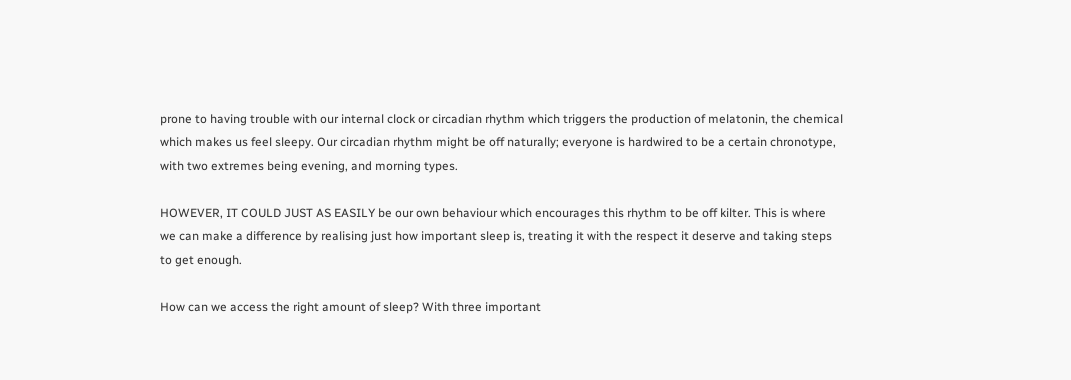prone to having trouble with our internal clock or circadian rhythm which triggers the production of melatonin, the chemical which makes us feel sleepy. Our circadian rhythm might be off naturally; everyone is hardwired to be a certain chronotype, with two extremes being evening, and morning types.

HOWEVER, IT COULD JUST AS EASILY be our own behaviour which encourages this rhythm to be off kilter. This is where we can make a difference by realising just how important sleep is, treating it with the respect it deserve and taking steps to get enough.

How can we access the right amount of sleep? With three important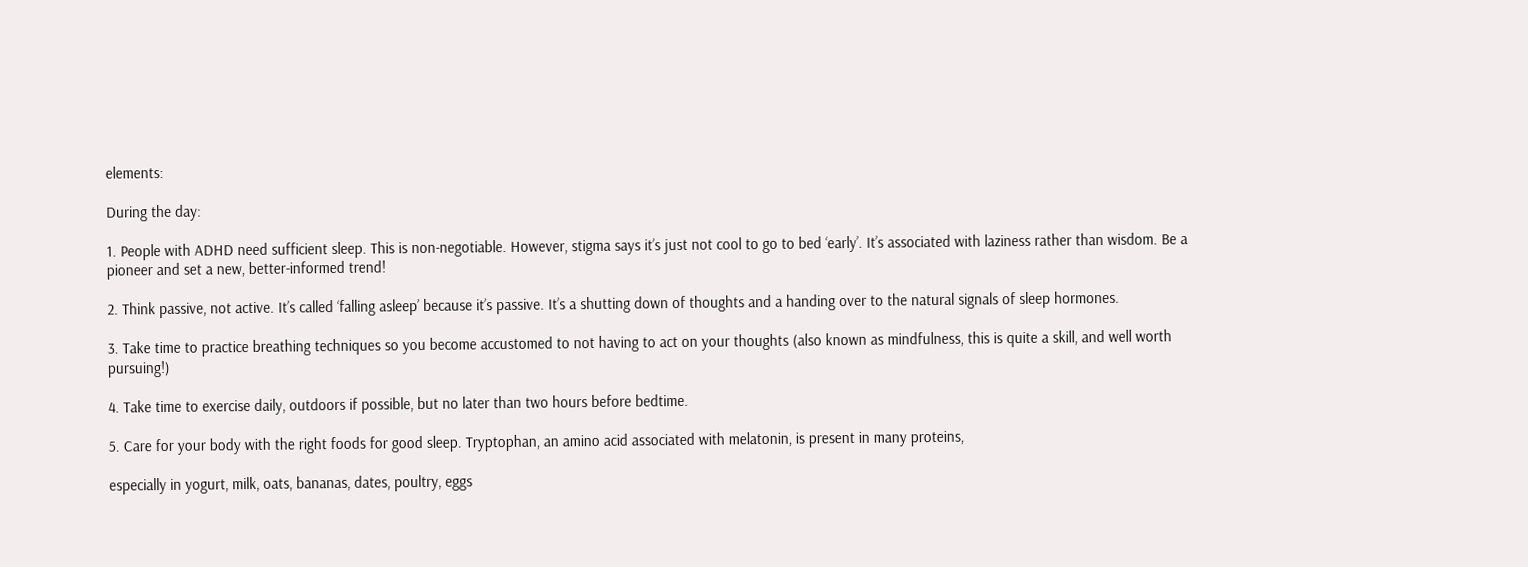elements:

During the day:

1. People with ADHD need sufficient sleep. This is non-negotiable. However, stigma says it’s just not cool to go to bed ‘early’. It’s associated with laziness rather than wisdom. Be a pioneer and set a new, better-informed trend!

2. Think passive, not active. It’s called ‘falling asleep’ because it’s passive. It’s a shutting down of thoughts and a handing over to the natural signals of sleep hormones.

3. Take time to practice breathing techniques so you become accustomed to not having to act on your thoughts (also known as mindfulness, this is quite a skill, and well worth pursuing!)

4. Take time to exercise daily, outdoors if possible, but no later than two hours before bedtime.

5. Care for your body with the right foods for good sleep. Tryptophan, an amino acid associated with melatonin, is present in many proteins,

especially in yogurt, milk, oats, bananas, dates, poultry, eggs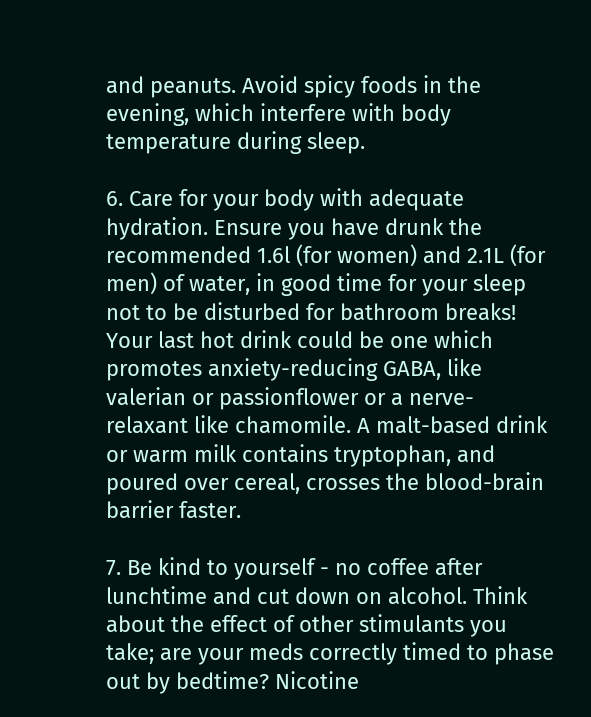and peanuts. Avoid spicy foods in the evening, which interfere with body temperature during sleep.

6. Care for your body with adequate hydration. Ensure you have drunk the recommended 1.6l (for women) and 2.1L (for men) of water, in good time for your sleep not to be disturbed for bathroom breaks! Your last hot drink could be one which promotes anxiety-reducing GABA, like valerian or passionflower or a nerve-relaxant like chamomile. A malt-based drink or warm milk contains tryptophan, and poured over cereal, crosses the blood-brain barrier faster.

7. Be kind to yourself - no coffee after lunchtime and cut down on alcohol. Think about the effect of other stimulants you take; are your meds correctly timed to phase out by bedtime? Nicotine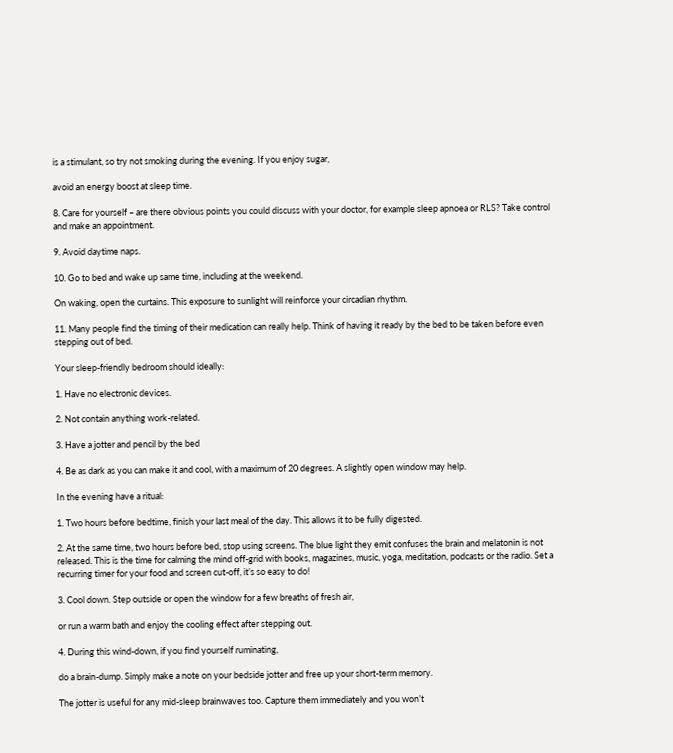is a stimulant, so try not smoking during the evening. If you enjoy sugar,

avoid an energy boost at sleep time.

8. Care for yourself – are there obvious points you could discuss with your doctor, for example sleep apnoea or RLS? Take control and make an appointment.

9. Avoid daytime naps.

10. Go to bed and wake up same time, including at the weekend.

On waking, open the curtains. This exposure to sunlight will reinforce your circadian rhythm.

11. Many people find the timing of their medication can really help. Think of having it ready by the bed to be taken before even stepping out of bed.

Your sleep-friendly bedroom should ideally:

1. Have no electronic devices.

2. Not contain anything work-related.

3. Have a jotter and pencil by the bed

4. Be as dark as you can make it and cool, with a maximum of 20 degrees. A slightly open window may help.

In the evening have a ritual:

1. Two hours before bedtime, finish your last meal of the day. This allows it to be fully digested.

2. At the same time, two hours before bed, stop using screens. The blue light they emit confuses the brain and melatonin is not released. This is the time for calming the mind off-grid with books, magazines, music, yoga, meditation, podcasts or the radio. Set a recurring timer for your food and screen cut-off, it’s so easy to do!

3. Cool down. Step outside or open the window for a few breaths of fresh air,

or run a warm bath and enjoy the cooling effect after stepping out.

4. During this wind-down, if you find yourself ruminating,

do a brain-dump. Simply make a note on your bedside jotter and free up your short-term memory.

The jotter is useful for any mid-sleep brainwaves too. Capture them immediately and you won’t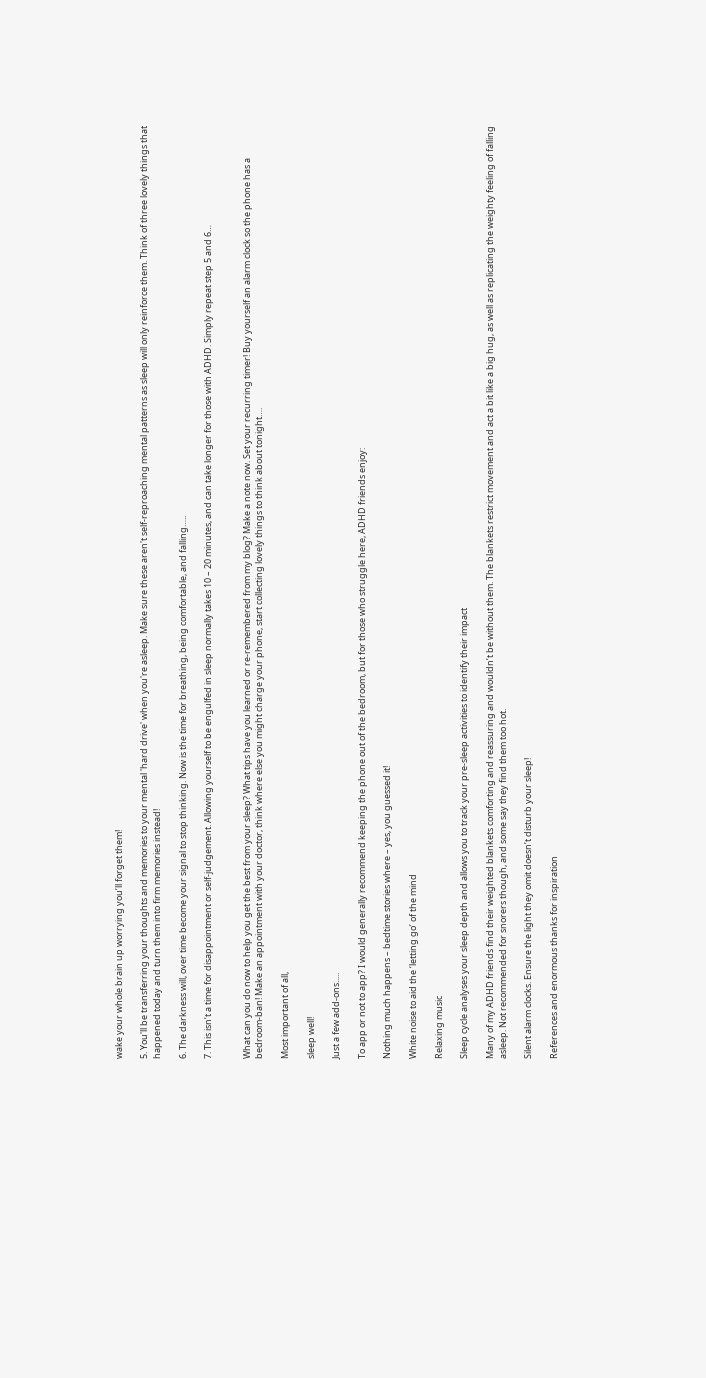wake your whole brain up worrying you’ll forget them!

5. You'll be transferring your thoughts and memories to your mental 'hard drive' when you're asleep. Make sure these aren't self-reproaching mental patterns as sleep will only reinforce them. Think of three lovely things that happened today and turn them into firm memories instead!

6. The darkness will, over time become your signal to stop thinking. Now is the time for breathing, being comfortable, and falling…..

7. This isn’t a time for disappointment or self-judgement. Allowing yourself to be engulfed in sleep normally takes 10 – 20 minutes, and can take longer for those with ADHD. Simply repeat step 5 and 6…


What can you do now to help you get the best from your sleep? What tips have you learned or re-remembered from my blog? Make a note now. Set your recurring timer! Buy yourself an alarm clock so the phone has a bedroom-ban! Make an appointment with your doctor, think where else you might charge your phone, start collecting lovely things to think about tonight….

Most important of all,

sleep well!

Just a few add-ons.....

To app or not to app? I would generally recommend keeping the phone out of the bedroom, but for those who struggle here, ADHD friends enjoy:

Nothing much happens – bedtime stories where – yes, you guessed it!

White noise to aid the ‘letting go’ of the mind

Relaxing music

Sleep cycle analyses your sleep depth and allows you to track your pre-sleep activities to identify their impact

Many of my ADHD friends find their weighted blankets comforting and reassuring and wouldn’t be without them. The blankets restrict movement and act a bit like a big hug, as well as replicating the weighty feeling of falling asleep. Not recommended for snorers though, and some say they find them too hot.

Silent alarm clocks. Ensure the light they omit doesn’t disturb your sleep!

References and enormous thanks for inspiration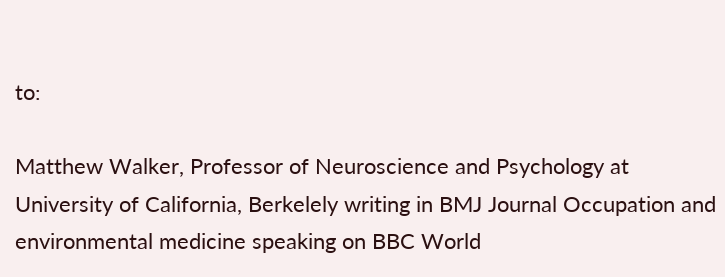to:

Matthew Walker, Professor of Neuroscience and Psychology at University of California, Berkelely writing in BMJ Journal Occupation and environmental medicine speaking on BBC World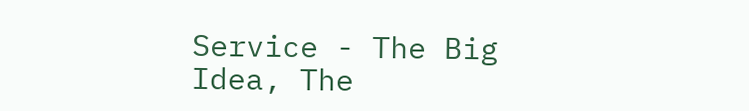Service - The Big Idea, The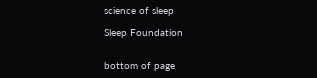science of sleep

Sleep Foundation


bottom of page